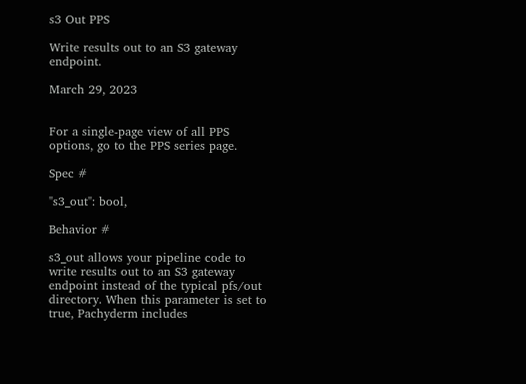s3 Out PPS

Write results out to an S3 gateway endpoint.

March 29, 2023


For a single-page view of all PPS options, go to the PPS series page.

Spec #

"s3_out": bool,

Behavior #

s3_out allows your pipeline code to write results out to an S3 gateway endpoint instead of the typical pfs/out directory. When this parameter is set to true, Pachyderm includes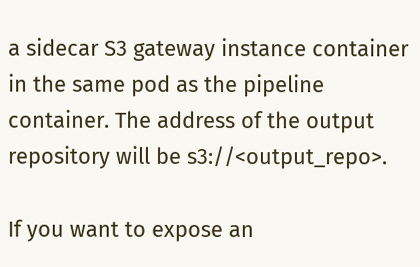a sidecar S3 gateway instance container in the same pod as the pipeline container. The address of the output repository will be s3://<output_repo>.

If you want to expose an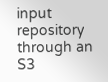input repository through an S3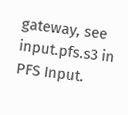gateway, see input.pfs.s3 in PFS Input.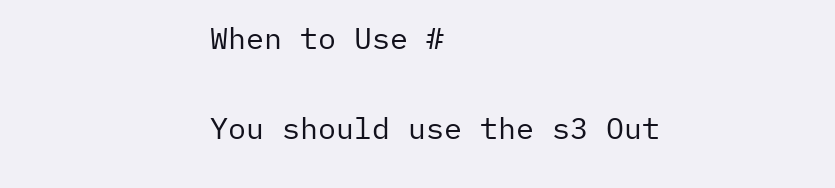When to Use #

You should use the s3 Out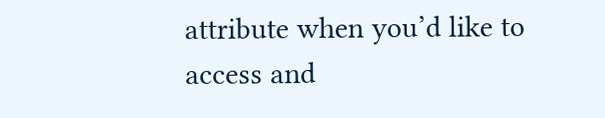attribute when you’d like to access and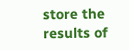store the results of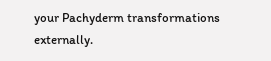your Pachyderm transformations externally.